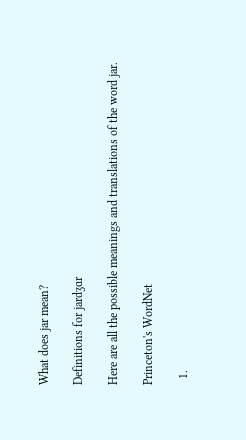What does jar mean?

Definitions for jardʒɑr

Here are all the possible meanings and translations of the word jar.

Princeton's WordNet

  1.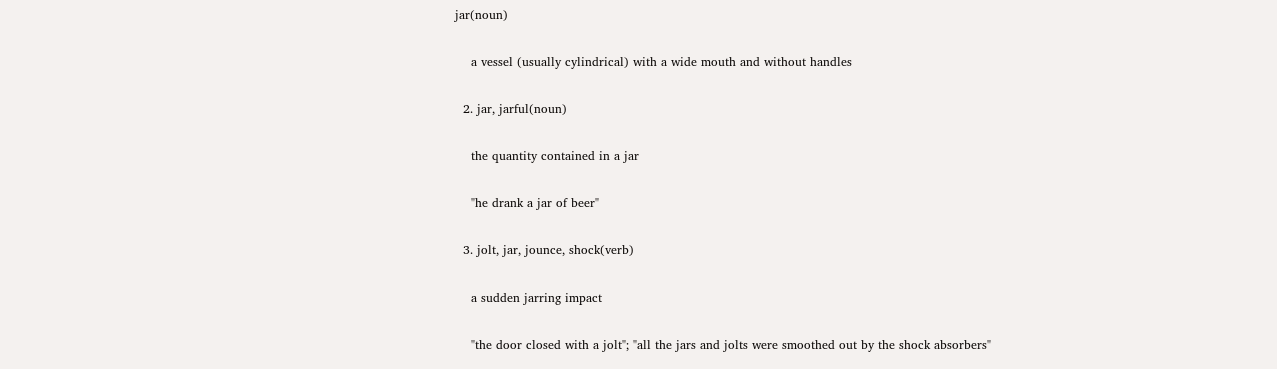jar(noun)

    a vessel (usually cylindrical) with a wide mouth and without handles

  2. jar, jarful(noun)

    the quantity contained in a jar

    "he drank a jar of beer"

  3. jolt, jar, jounce, shock(verb)

    a sudden jarring impact

    "the door closed with a jolt"; "all the jars and jolts were smoothed out by the shock absorbers"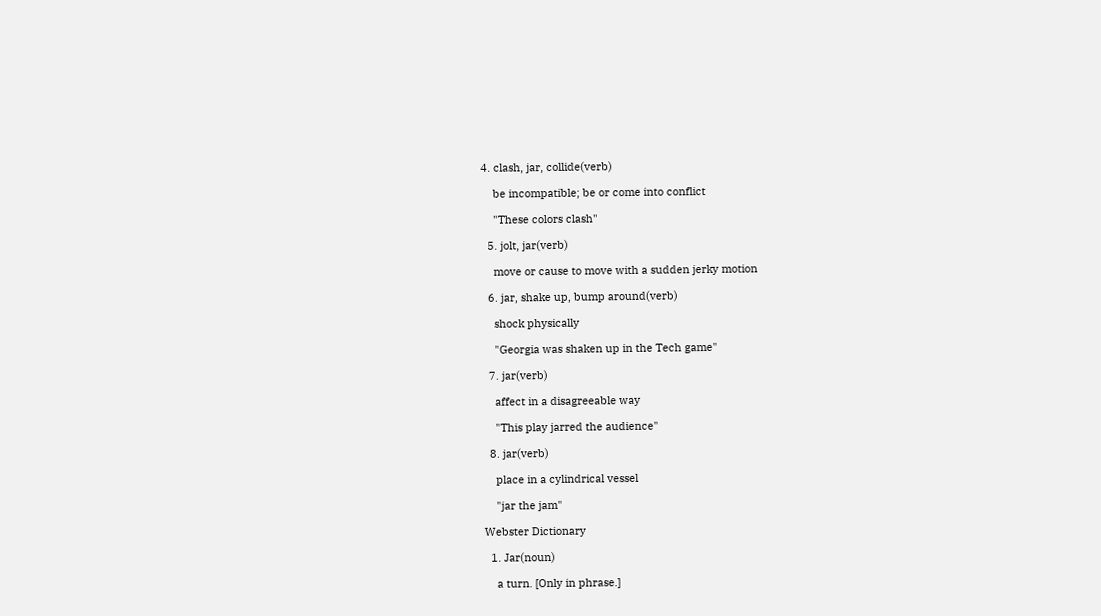4. clash, jar, collide(verb)

    be incompatible; be or come into conflict

    "These colors clash"

  5. jolt, jar(verb)

    move or cause to move with a sudden jerky motion

  6. jar, shake up, bump around(verb)

    shock physically

    "Georgia was shaken up in the Tech game"

  7. jar(verb)

    affect in a disagreeable way

    "This play jarred the audience"

  8. jar(verb)

    place in a cylindrical vessel

    "jar the jam"

Webster Dictionary

  1. Jar(noun)

    a turn. [Only in phrase.]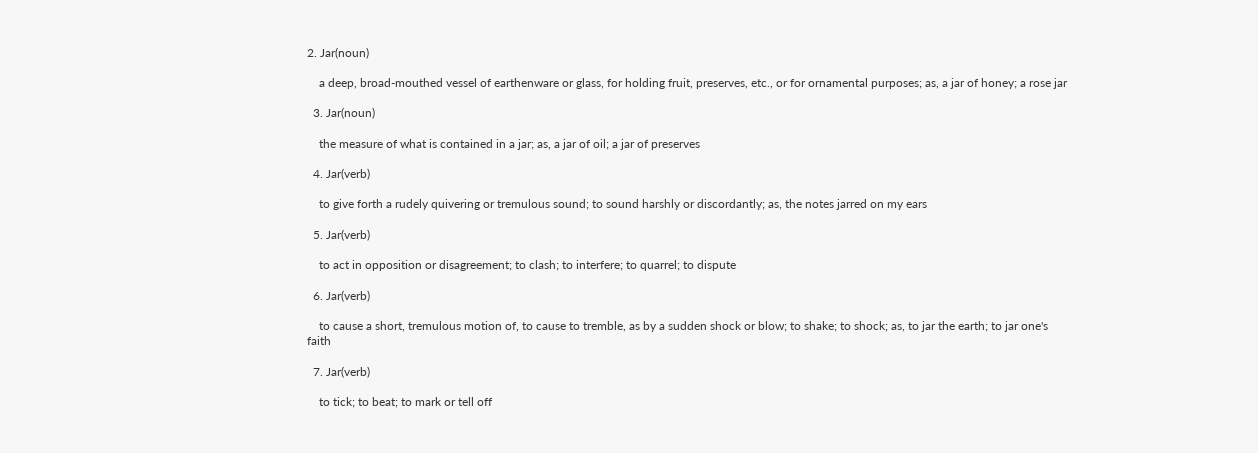2. Jar(noun)

    a deep, broad-mouthed vessel of earthenware or glass, for holding fruit, preserves, etc., or for ornamental purposes; as, a jar of honey; a rose jar

  3. Jar(noun)

    the measure of what is contained in a jar; as, a jar of oil; a jar of preserves

  4. Jar(verb)

    to give forth a rudely quivering or tremulous sound; to sound harshly or discordantly; as, the notes jarred on my ears

  5. Jar(verb)

    to act in opposition or disagreement; to clash; to interfere; to quarrel; to dispute

  6. Jar(verb)

    to cause a short, tremulous motion of, to cause to tremble, as by a sudden shock or blow; to shake; to shock; as, to jar the earth; to jar one's faith

  7. Jar(verb)

    to tick; to beat; to mark or tell off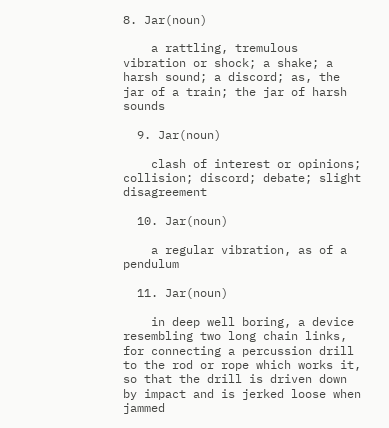8. Jar(noun)

    a rattling, tremulous vibration or shock; a shake; a harsh sound; a discord; as, the jar of a train; the jar of harsh sounds

  9. Jar(noun)

    clash of interest or opinions; collision; discord; debate; slight disagreement

  10. Jar(noun)

    a regular vibration, as of a pendulum

  11. Jar(noun)

    in deep well boring, a device resembling two long chain links, for connecting a percussion drill to the rod or rope which works it, so that the drill is driven down by impact and is jerked loose when jammed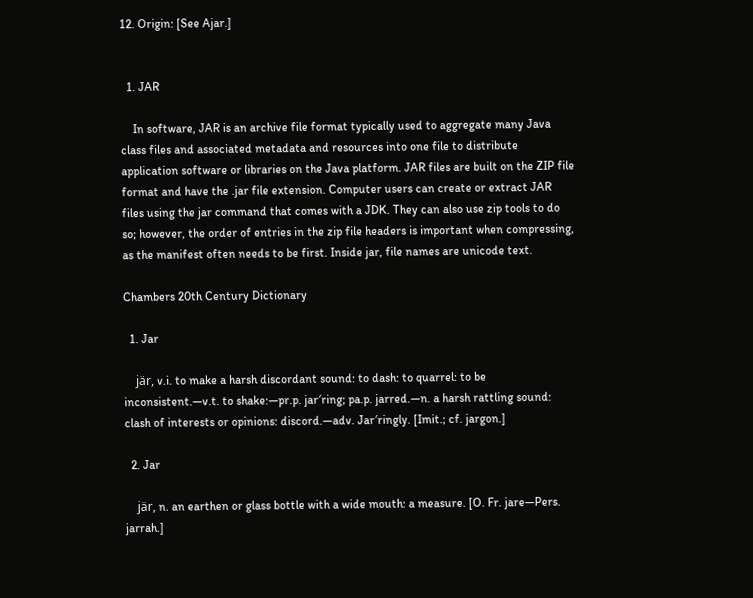12. Origin: [See Ajar.]


  1. JAR

    In software, JAR is an archive file format typically used to aggregate many Java class files and associated metadata and resources into one file to distribute application software or libraries on the Java platform. JAR files are built on the ZIP file format and have the .jar file extension. Computer users can create or extract JAR files using the jar command that comes with a JDK. They can also use zip tools to do so; however, the order of entries in the zip file headers is important when compressing, as the manifest often needs to be first. Inside jar, file names are unicode text.

Chambers 20th Century Dictionary

  1. Jar

    jär, v.i. to make a harsh discordant sound: to dash: to quarrel: to be inconsistent.—v.t. to shake:—pr.p. jar′ring; pa.p. jarred.—n. a harsh rattling sound: clash of interests or opinions: discord.—adv. Jar′ringly. [Imit.; cf. jargon.]

  2. Jar

    jär, n. an earthen or glass bottle with a wide mouth: a measure. [O. Fr. jare—Pers. jarrah.]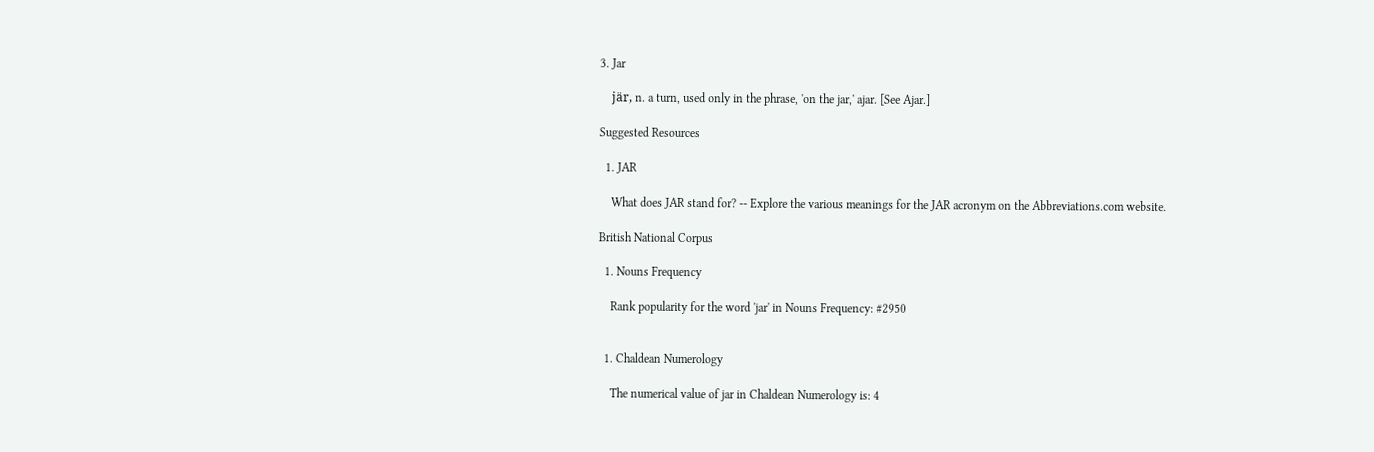3. Jar

    jär, n. a turn, used only in the phrase, 'on the jar,' ajar. [See Ajar.]

Suggested Resources

  1. JAR

    What does JAR stand for? -- Explore the various meanings for the JAR acronym on the Abbreviations.com website.

British National Corpus

  1. Nouns Frequency

    Rank popularity for the word 'jar' in Nouns Frequency: #2950


  1. Chaldean Numerology

    The numerical value of jar in Chaldean Numerology is: 4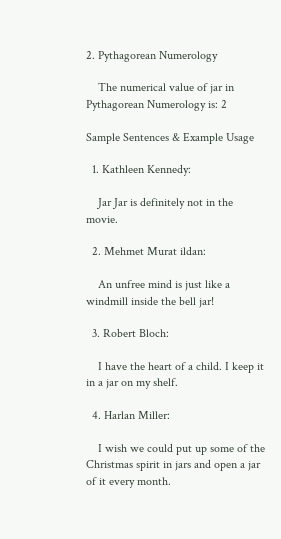2. Pythagorean Numerology

    The numerical value of jar in Pythagorean Numerology is: 2

Sample Sentences & Example Usage

  1. Kathleen Kennedy:

    Jar Jar is definitely not in the movie.

  2. Mehmet Murat ildan:

    An unfree mind is just like a windmill inside the bell jar!

  3. Robert Bloch:

    I have the heart of a child. I keep it in a jar on my shelf.

  4. Harlan Miller:

    I wish we could put up some of the Christmas spirit in jars and open a jar of it every month.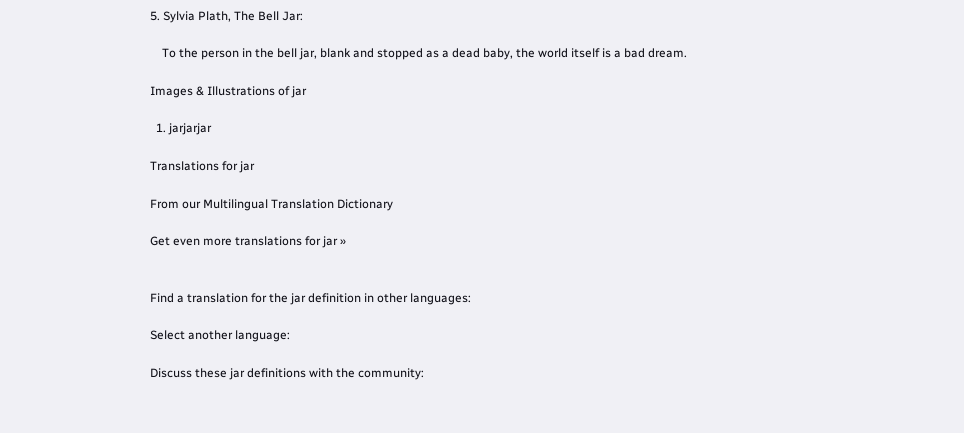5. Sylvia Plath, The Bell Jar:

    To the person in the bell jar, blank and stopped as a dead baby, the world itself is a bad dream.

Images & Illustrations of jar

  1. jarjarjar

Translations for jar

From our Multilingual Translation Dictionary

Get even more translations for jar »


Find a translation for the jar definition in other languages:

Select another language:

Discuss these jar definitions with the community: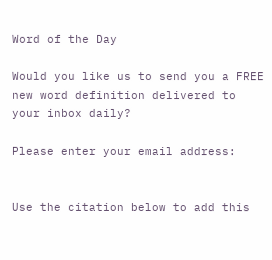Word of the Day

Would you like us to send you a FREE new word definition delivered to your inbox daily?

Please enter your email address:


Use the citation below to add this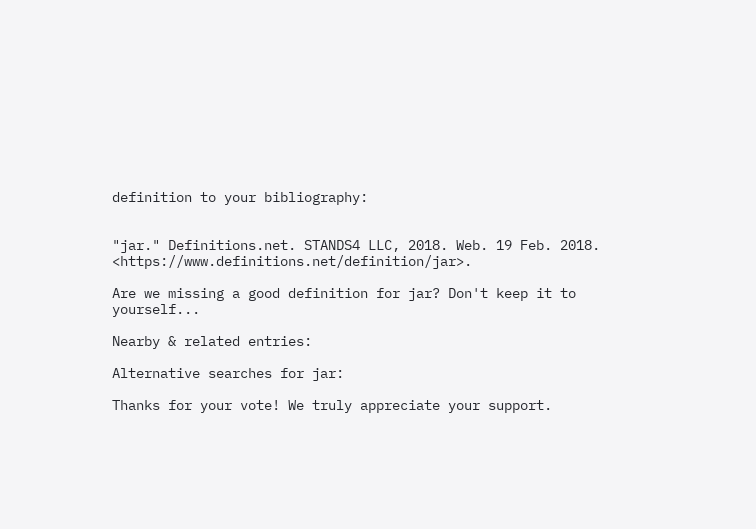definition to your bibliography:


"jar." Definitions.net. STANDS4 LLC, 2018. Web. 19 Feb. 2018. <https://www.definitions.net/definition/jar>.

Are we missing a good definition for jar? Don't keep it to yourself...

Nearby & related entries:

Alternative searches for jar:

Thanks for your vote! We truly appreciate your support.